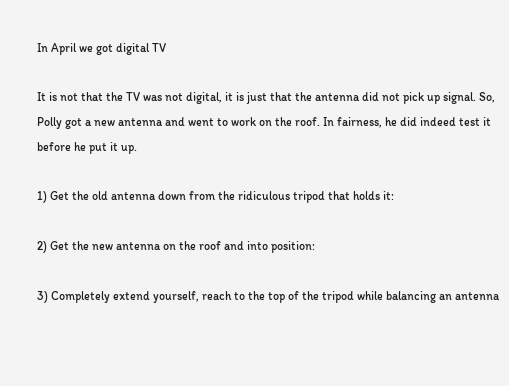In April we got digital TV

It is not that the TV was not digital, it is just that the antenna did not pick up signal. So, Polly got a new antenna and went to work on the roof. In fairness, he did indeed test it before he put it up.

1) Get the old antenna down from the ridiculous tripod that holds it:

2) Get the new antenna on the roof and into position:

3) Completely extend yourself, reach to the top of the tripod while balancing an antenna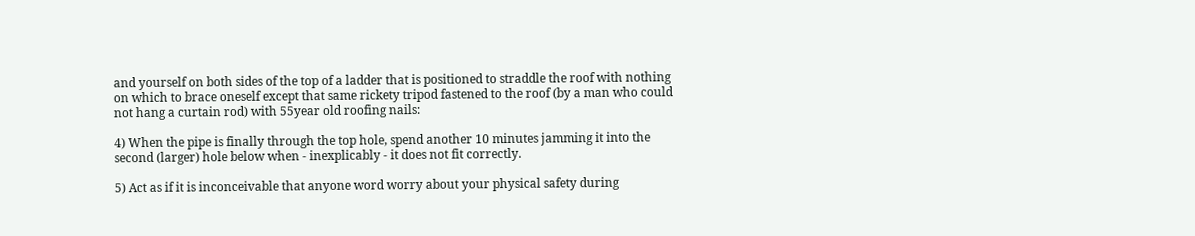and yourself on both sides of the top of a ladder that is positioned to straddle the roof with nothing on which to brace oneself except that same rickety tripod fastened to the roof (by a man who could not hang a curtain rod) with 55year old roofing nails:

4) When the pipe is finally through the top hole, spend another 10 minutes jamming it into the second (larger) hole below when - inexplicably - it does not fit correctly.

5) Act as if it is inconceivable that anyone word worry about your physical safety during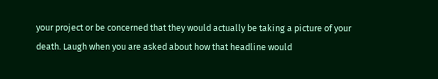your project or be concerned that they would actually be taking a picture of your death. Laugh when you are asked about how that headline would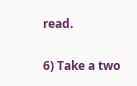read.

6) Take a two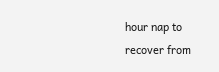hour nap to recover from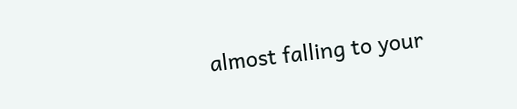almost falling to your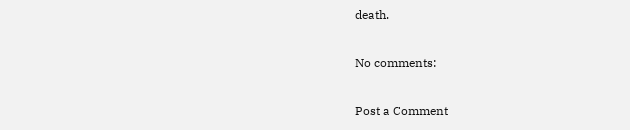death.

No comments:

Post a Comment